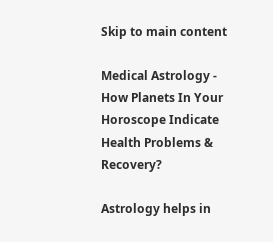Skip to main content

Medical Astrology - How Planets In Your Horoscope Indicate Health Problems & Recovery?

Astrology helps in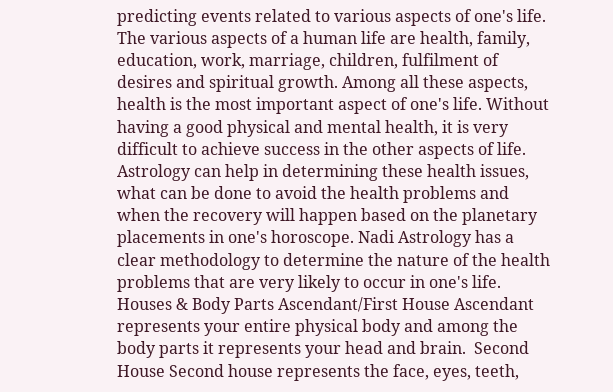predicting events related to various aspects of one's life. The various aspects of a human life are health, family, education, work, marriage, children, fulfilment of desires and spiritual growth. Among all these aspects, health is the most important aspect of one's life. Without having a good physical and mental health, it is very difficult to achieve success in the other aspects of life. Astrology can help in determining these health issues, what can be done to avoid the health problems and when the recovery will happen based on the planetary placements in one's horoscope. Nadi Astrology has a clear methodology to determine the nature of the health problems that are very likely to occur in one's life. Houses & Body Parts Ascendant/First House Ascendant represents your entire physical body and among the body parts it represents your head and brain.  Second House Second house represents the face, eyes, teeth,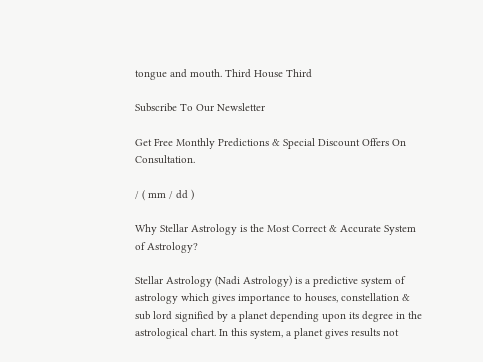tongue and mouth. Third House Third

Subscribe To Our Newsletter

Get Free Monthly Predictions & Special Discount Offers On Consultation.

/ ( mm / dd )

Why Stellar Astrology is the Most Correct & Accurate System of Astrology?

Stellar Astrology (Nadi Astrology) is a predictive system of astrology which gives importance to houses, constellation & sub lord signified by a planet depending upon its degree in the astrological chart. In this system, a planet gives results not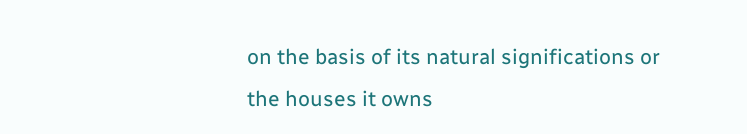on the basis of its natural significations or the houses it owns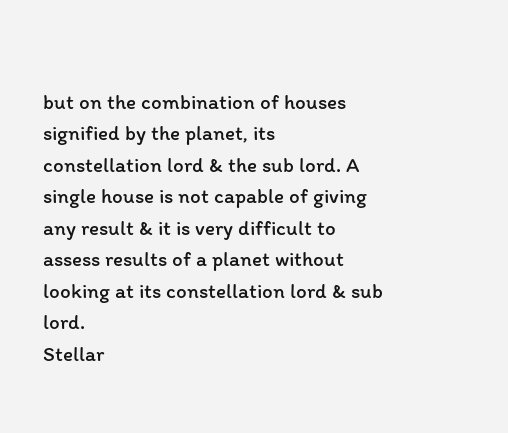but on the combination of houses signified by the planet, its constellation lord & the sub lord. A single house is not capable of giving any result & it is very difficult to assess results of a planet without looking at its constellation lord & sub lord.
Stellar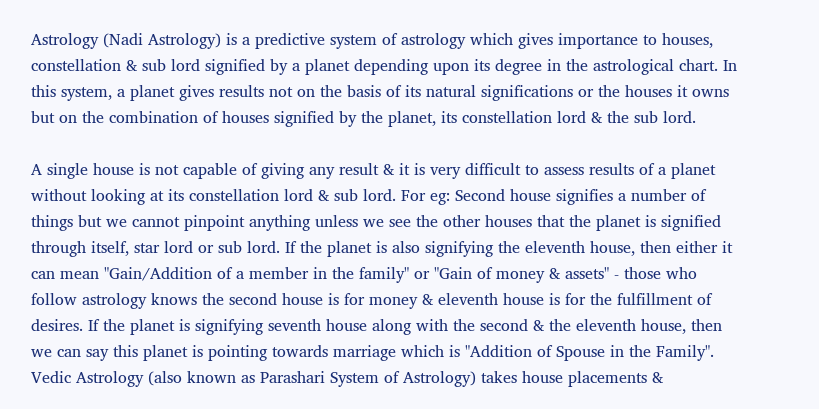Astrology (Nadi Astrology) is a predictive system of astrology which gives importance to houses, constellation & sub lord signified by a planet depending upon its degree in the astrological chart. In this system, a planet gives results not on the basis of its natural significations or the houses it owns but on the combination of houses signified by the planet, its constellation lord & the sub lord.

A single house is not capable of giving any result & it is very difficult to assess results of a planet without looking at its constellation lord & sub lord. For eg: Second house signifies a number of things but we cannot pinpoint anything unless we see the other houses that the planet is signified through itself, star lord or sub lord. If the planet is also signifying the eleventh house, then either it can mean "Gain/Addition of a member in the family" or "Gain of money & assets" - those who follow astrology knows the second house is for money & eleventh house is for the fulfillment of desires. If the planet is signifying seventh house along with the second & the eleventh house, then we can say this planet is pointing towards marriage which is "Addition of Spouse in the Family".
Vedic Astrology (also known as Parashari System of Astrology) takes house placements &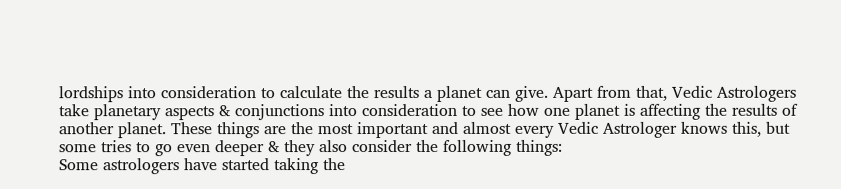lordships into consideration to calculate the results a planet can give. Apart from that, Vedic Astrologers take planetary aspects & conjunctions into consideration to see how one planet is affecting the results of another planet. These things are the most important and almost every Vedic Astrologer knows this, but some tries to go even deeper & they also consider the following things:
Some astrologers have started taking the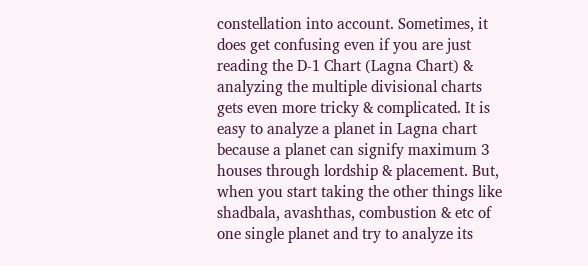constellation into account. Sometimes, it does get confusing even if you are just reading the D-1 Chart (Lagna Chart) & analyzing the multiple divisional charts gets even more tricky & complicated. It is easy to analyze a planet in Lagna chart because a planet can signify maximum 3 houses through lordship & placement. But, when you start taking the other things like shadbala, avashthas, combustion & etc of one single planet and try to analyze its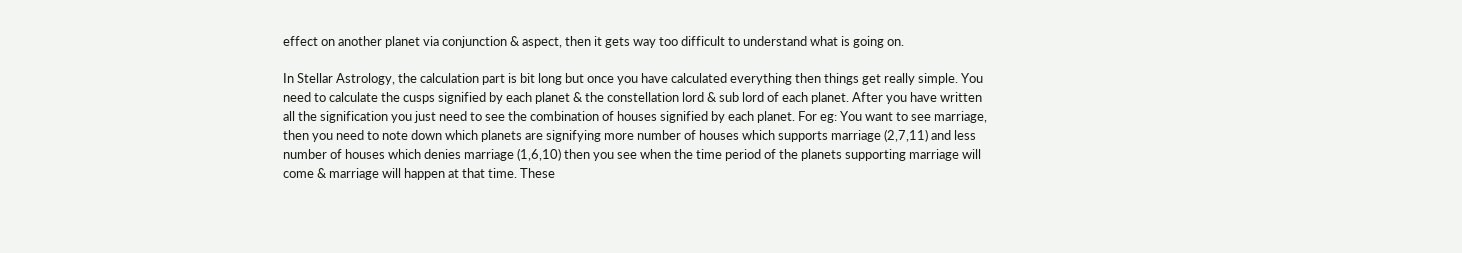effect on another planet via conjunction & aspect, then it gets way too difficult to understand what is going on.

In Stellar Astrology, the calculation part is bit long but once you have calculated everything then things get really simple. You need to calculate the cusps signified by each planet & the constellation lord & sub lord of each planet. After you have written all the signification you just need to see the combination of houses signified by each planet. For eg: You want to see marriage, then you need to note down which planets are signifying more number of houses which supports marriage (2,7,11) and less number of houses which denies marriage (1,6,10) then you see when the time period of the planets supporting marriage will come & marriage will happen at that time. These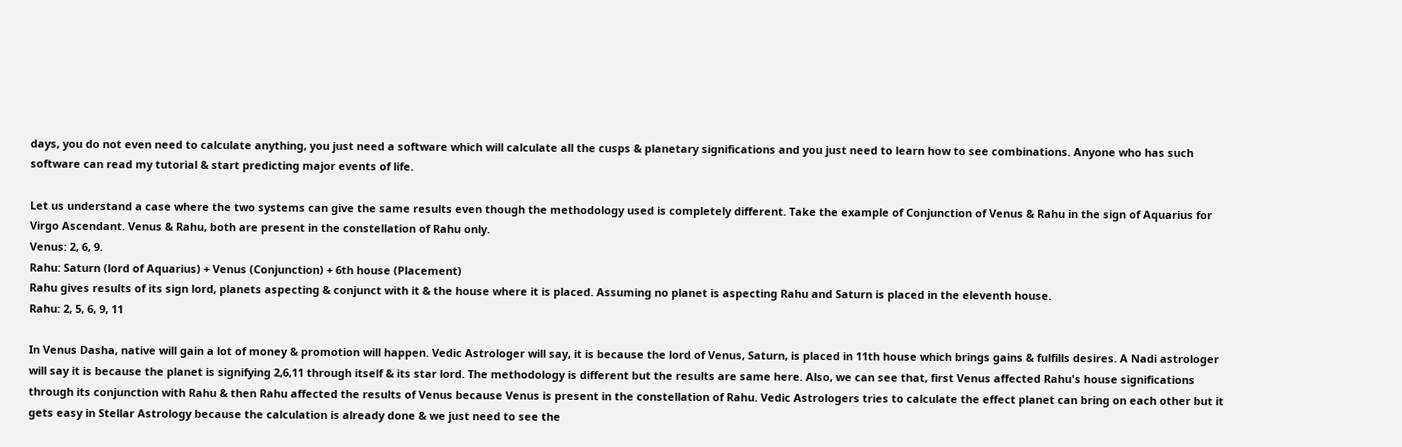days, you do not even need to calculate anything, you just need a software which will calculate all the cusps & planetary significations and you just need to learn how to see combinations. Anyone who has such software can read my tutorial & start predicting major events of life.

Let us understand a case where the two systems can give the same results even though the methodology used is completely different. Take the example of Conjunction of Venus & Rahu in the sign of Aquarius for Virgo Ascendant. Venus & Rahu, both are present in the constellation of Rahu only.
Venus: 2, 6, 9.
Rahu: Saturn (lord of Aquarius) + Venus (Conjunction) + 6th house (Placement)
Rahu gives results of its sign lord, planets aspecting & conjunct with it & the house where it is placed. Assuming no planet is aspecting Rahu and Saturn is placed in the eleventh house.
Rahu: 2, 5, 6, 9, 11

In Venus Dasha, native will gain a lot of money & promotion will happen. Vedic Astrologer will say, it is because the lord of Venus, Saturn, is placed in 11th house which brings gains & fulfills desires. A Nadi astrologer will say it is because the planet is signifying 2,6,11 through itself & its star lord. The methodology is different but the results are same here. Also, we can see that, first Venus affected Rahu's house significations through its conjunction with Rahu & then Rahu affected the results of Venus because Venus is present in the constellation of Rahu. Vedic Astrologers tries to calculate the effect planet can bring on each other but it gets easy in Stellar Astrology because the calculation is already done & we just need to see the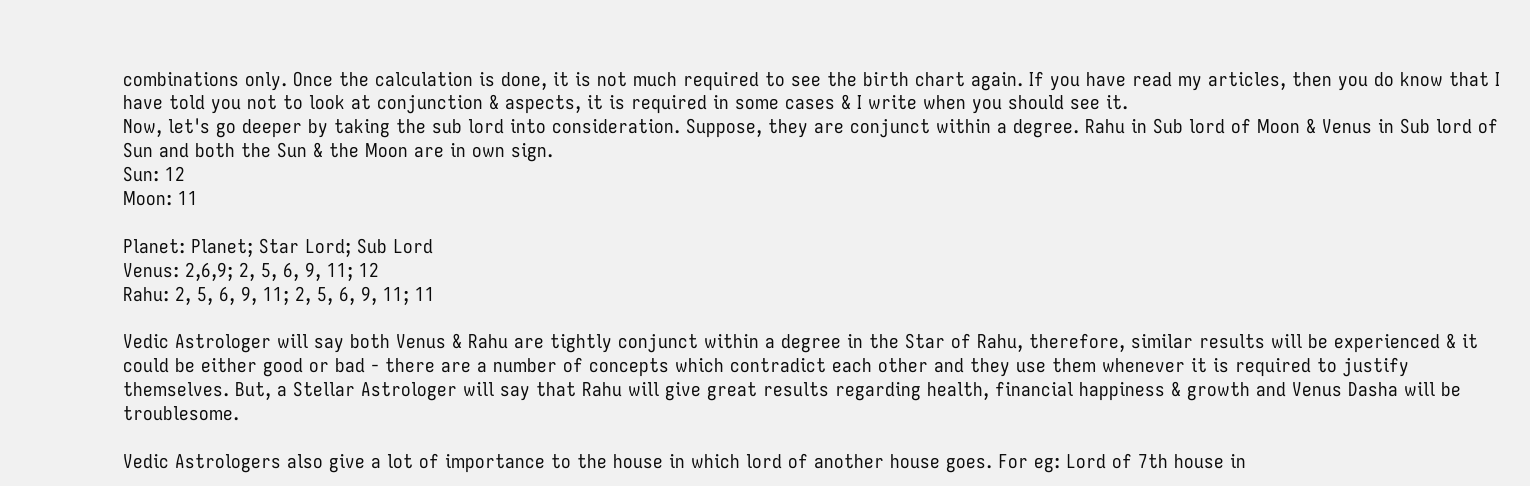combinations only. Once the calculation is done, it is not much required to see the birth chart again. If you have read my articles, then you do know that I have told you not to look at conjunction & aspects, it is required in some cases & I write when you should see it.
Now, let's go deeper by taking the sub lord into consideration. Suppose, they are conjunct within a degree. Rahu in Sub lord of Moon & Venus in Sub lord of Sun and both the Sun & the Moon are in own sign.
Sun: 12
Moon: 11

Planet: Planet; Star Lord; Sub Lord
Venus: 2,6,9; 2, 5, 6, 9, 11; 12
Rahu: 2, 5, 6, 9, 11; 2, 5, 6, 9, 11; 11

Vedic Astrologer will say both Venus & Rahu are tightly conjunct within a degree in the Star of Rahu, therefore, similar results will be experienced & it could be either good or bad - there are a number of concepts which contradict each other and they use them whenever it is required to justify themselves. But, a Stellar Astrologer will say that Rahu will give great results regarding health, financial happiness & growth and Venus Dasha will be troublesome.

Vedic Astrologers also give a lot of importance to the house in which lord of another house goes. For eg: Lord of 7th house in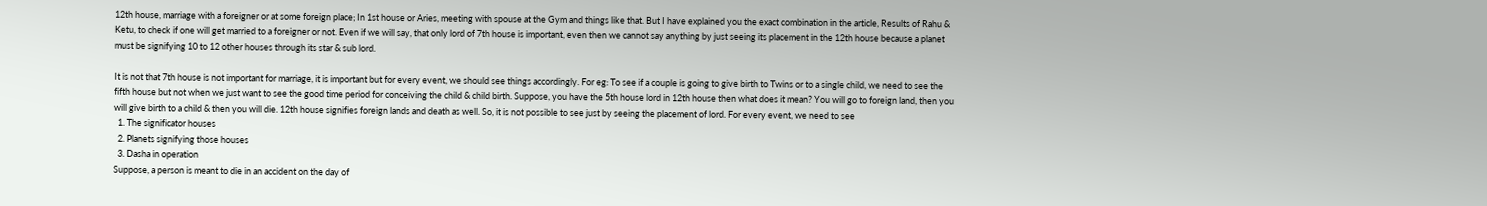12th house, marriage with a foreigner or at some foreign place; In 1st house or Aries, meeting with spouse at the Gym and things like that. But I have explained you the exact combination in the article, Results of Rahu & Ketu, to check if one will get married to a foreigner or not. Even if we will say, that only lord of 7th house is important, even then we cannot say anything by just seeing its placement in the 12th house because a planet must be signifying 10 to 12 other houses through its star & sub lord.

It is not that 7th house is not important for marriage, it is important but for every event, we should see things accordingly. For eg: To see if a couple is going to give birth to Twins or to a single child, we need to see the fifth house but not when we just want to see the good time period for conceiving the child & child birth. Suppose, you have the 5th house lord in 12th house then what does it mean? You will go to foreign land, then you will give birth to a child & then you will die. 12th house signifies foreign lands and death as well. So, it is not possible to see just by seeing the placement of lord. For every event, we need to see
  1. The significator houses
  2. Planets signifying those houses
  3. Dasha in operation
Suppose, a person is meant to die in an accident on the day of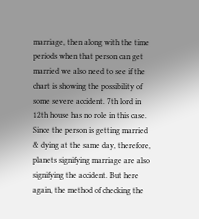marriage, then along with the time periods when that person can get married we also need to see if the chart is showing the possibility of some severe accident. 7th lord in 12th house has no role in this case. Since the person is getting married & dying at the same day, therefore, planets signifying marriage are also signifying the accident. But here again, the method of checking the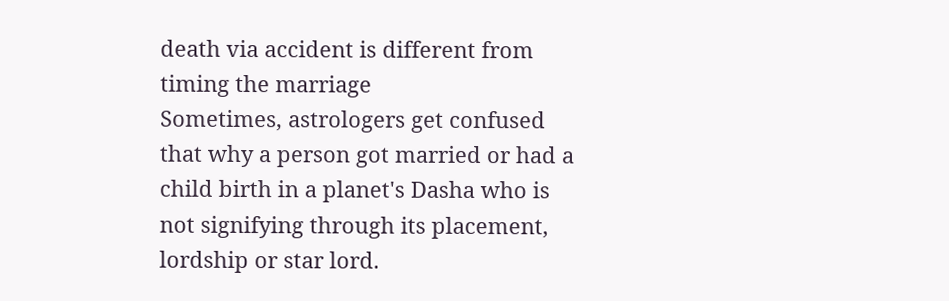death via accident is different from timing the marriage
Sometimes, astrologers get confused that why a person got married or had a child birth in a planet's Dasha who is not signifying through its placement, lordship or star lord.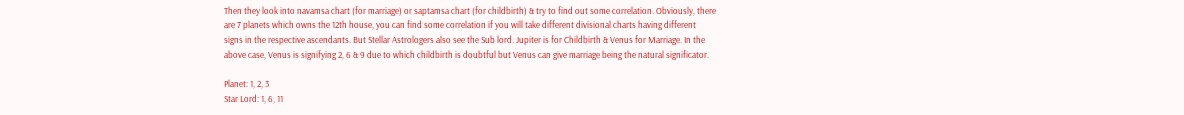Then they look into navamsa chart (for marriage) or saptamsa chart (for childbirth) & try to find out some correlation. Obviously, there are 7 planets which owns the 12th house, you can find some correlation if you will take different divisional charts having different signs in the respective ascendants. But Stellar Astrologers also see the Sub lord. Jupiter is for Childbirth & Venus for Marriage. In the above case, Venus is signifying 2, 6 & 9 due to which childbirth is doubtful but Venus can give marriage being the natural significator.

Planet: 1, 2, 3
Star Lord: 1, 6, 11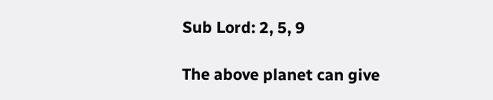Sub Lord: 2, 5, 9

The above planet can give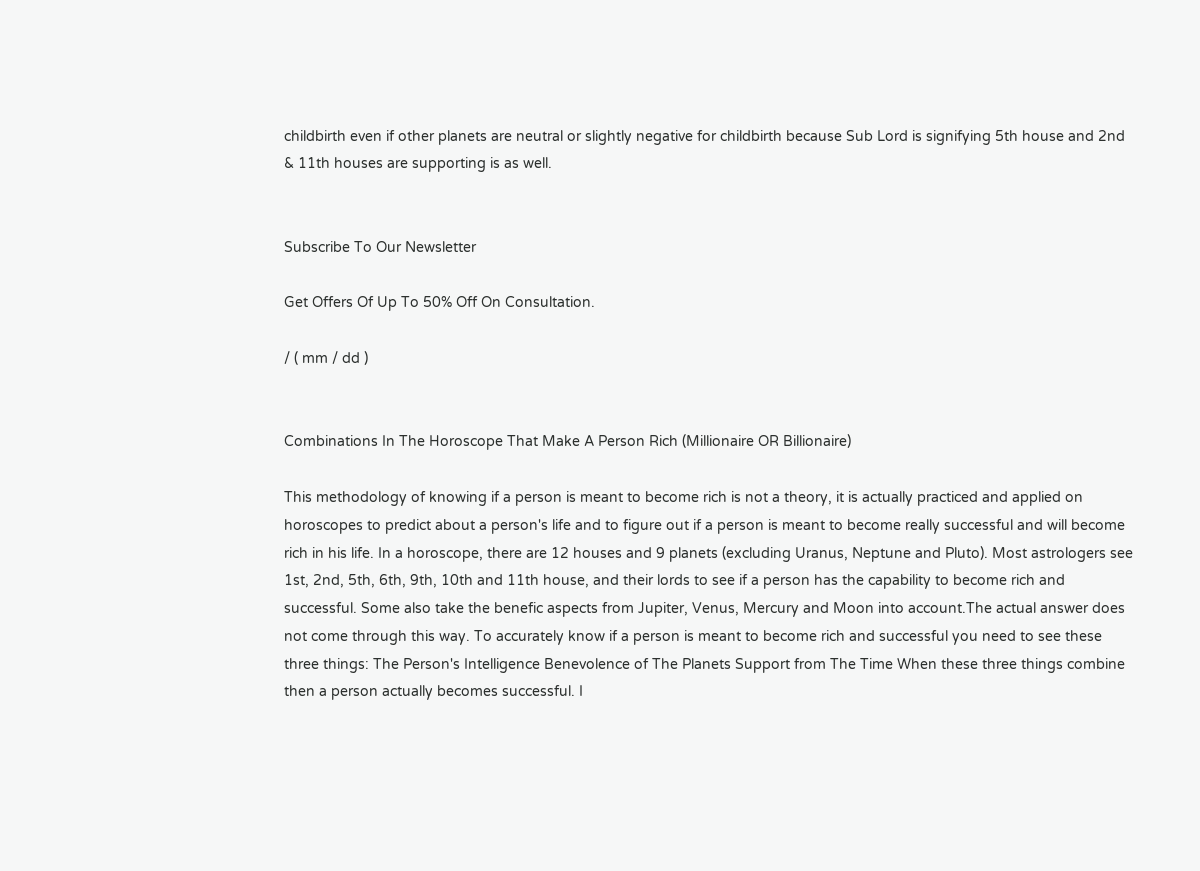childbirth even if other planets are neutral or slightly negative for childbirth because Sub Lord is signifying 5th house and 2nd & 11th houses are supporting is as well.


Subscribe To Our Newsletter

Get Offers Of Up To 50% Off On Consultation.

/ ( mm / dd )


Combinations In The Horoscope That Make A Person Rich (Millionaire OR Billionaire)

This methodology of knowing if a person is meant to become rich is not a theory, it is actually practiced and applied on horoscopes to predict about a person's life and to figure out if a person is meant to become really successful and will become rich in his life. In a horoscope, there are 12 houses and 9 planets (excluding Uranus, Neptune and Pluto). Most astrologers see 1st, 2nd, 5th, 6th, 9th, 10th and 11th house, and their lords to see if a person has the capability to become rich and successful. Some also take the benefic aspects from Jupiter, Venus, Mercury and Moon into account.The actual answer does not come through this way. To accurately know if a person is meant to become rich and successful you need to see these three things: The Person's Intelligence Benevolence of The Planets Support from The Time When these three things combine then a person actually becomes successful. I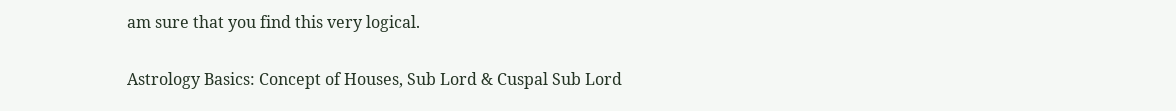am sure that you find this very logical.

Astrology Basics: Concept of Houses, Sub Lord & Cuspal Sub Lord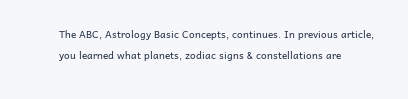The ABC, Astrology Basic Concepts, continues. In previous article, you learned what planets, zodiac signs & constellations are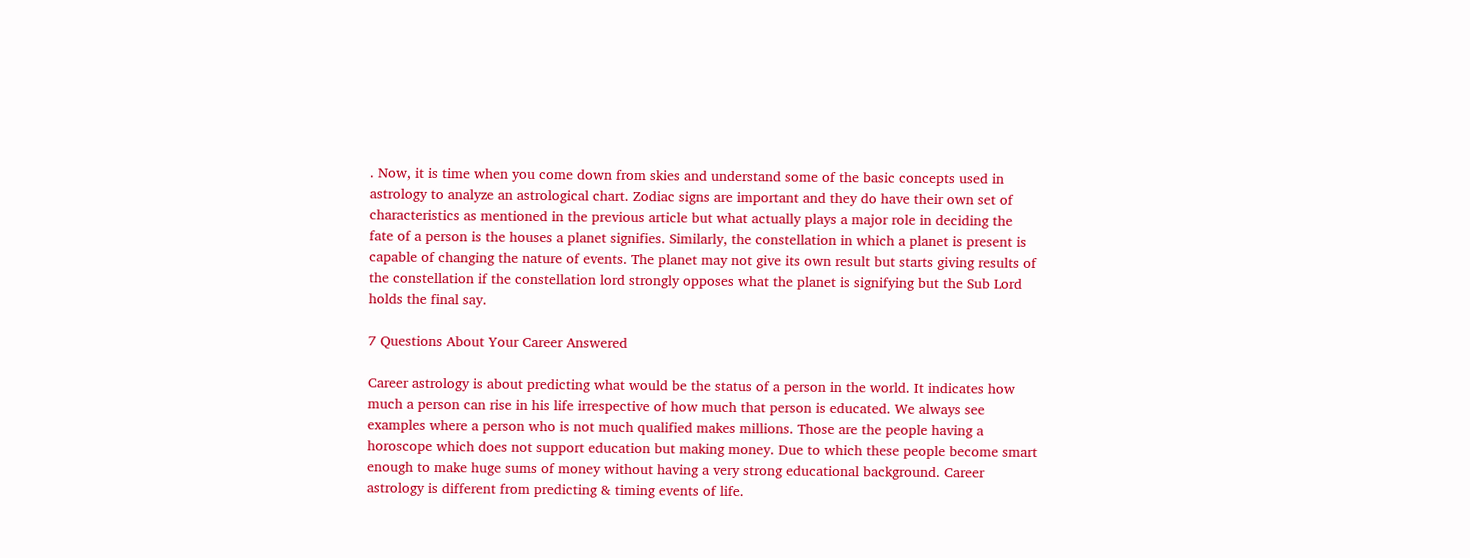. Now, it is time when you come down from skies and understand some of the basic concepts used in astrology to analyze an astrological chart. Zodiac signs are important and they do have their own set of characteristics as mentioned in the previous article but what actually plays a major role in deciding the fate of a person is the houses a planet signifies. Similarly, the constellation in which a planet is present is capable of changing the nature of events. The planet may not give its own result but starts giving results of the constellation if the constellation lord strongly opposes what the planet is signifying but the Sub Lord holds the final say.

7 Questions About Your Career Answered

Career astrology is about predicting what would be the status of a person in the world. It indicates how much a person can rise in his life irrespective of how much that person is educated. We always see examples where a person who is not much qualified makes millions. Those are the people having a horoscope which does not support education but making money. Due to which these people become smart enough to make huge sums of money without having a very strong educational background. Career astrology is different from predicting & timing events of life.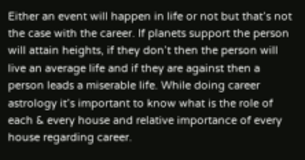Either an event will happen in life or not but that’s not the case with the career. If planets support the person will attain heights, if they don’t then the person will live an average life and if they are against then a person leads a miserable life. While doing career astrology it’s important to know what is the role of each & every house and relative importance of every house regarding career.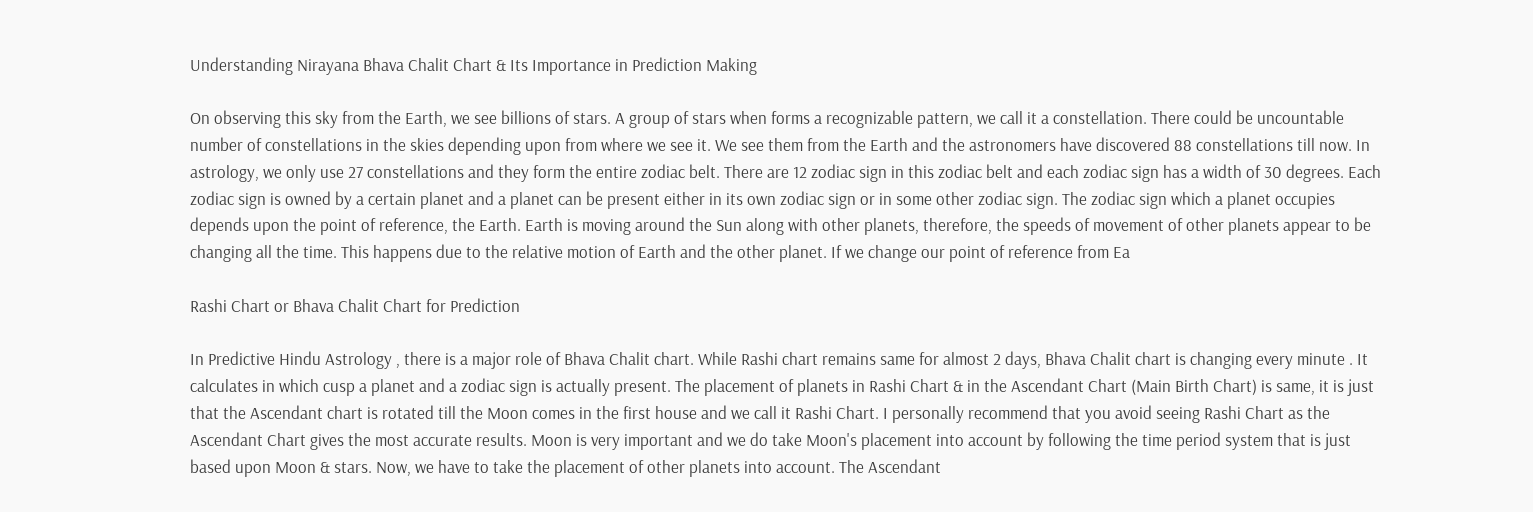Understanding Nirayana Bhava Chalit Chart & Its Importance in Prediction Making

On observing this sky from the Earth, we see billions of stars. A group of stars when forms a recognizable pattern, we call it a constellation. There could be uncountable number of constellations in the skies depending upon from where we see it. We see them from the Earth and the astronomers have discovered 88 constellations till now. In astrology, we only use 27 constellations and they form the entire zodiac belt. There are 12 zodiac sign in this zodiac belt and each zodiac sign has a width of 30 degrees. Each zodiac sign is owned by a certain planet and a planet can be present either in its own zodiac sign or in some other zodiac sign. The zodiac sign which a planet occupies depends upon the point of reference, the Earth. Earth is moving around the Sun along with other planets, therefore, the speeds of movement of other planets appear to be changing all the time. This happens due to the relative motion of Earth and the other planet. If we change our point of reference from Ea

Rashi Chart or Bhava Chalit Chart for Prediction

In Predictive Hindu Astrology , there is a major role of Bhava Chalit chart. While Rashi chart remains same for almost 2 days, Bhava Chalit chart is changing every minute . It calculates in which cusp a planet and a zodiac sign is actually present. The placement of planets in Rashi Chart & in the Ascendant Chart (Main Birth Chart) is same, it is just that the Ascendant chart is rotated till the Moon comes in the first house and we call it Rashi Chart. I personally recommend that you avoid seeing Rashi Chart as the Ascendant Chart gives the most accurate results. Moon is very important and we do take Moon's placement into account by following the time period system that is just based upon Moon & stars. Now, we have to take the placement of other planets into account. The Ascendant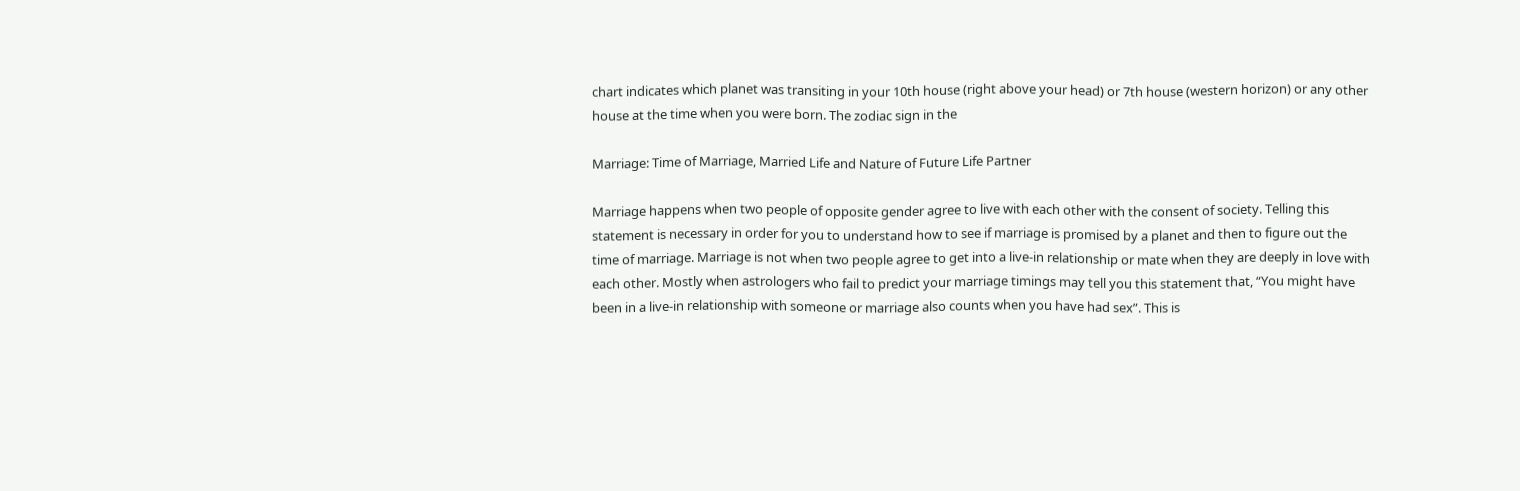chart indicates which planet was transiting in your 10th house (right above your head) or 7th house (western horizon) or any other house at the time when you were born. The zodiac sign in the

Marriage: Time of Marriage, Married Life and Nature of Future Life Partner

Marriage happens when two people of opposite gender agree to live with each other with the consent of society. Telling this statement is necessary in order for you to understand how to see if marriage is promised by a planet and then to figure out the time of marriage. Marriage is not when two people agree to get into a live-in relationship or mate when they are deeply in love with each other. Mostly when astrologers who fail to predict your marriage timings may tell you this statement that, “You might have been in a live-in relationship with someone or marriage also counts when you have had sex”. This is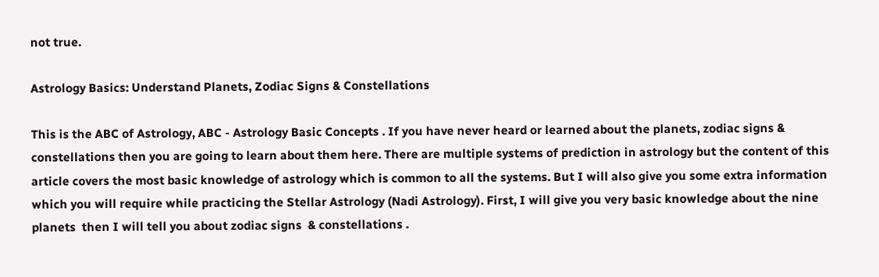not true.

Astrology Basics: Understand Planets, Zodiac Signs & Constellations

This is the ABC of Astrology, ABC - Astrology Basic Concepts . If you have never heard or learned about the planets, zodiac signs & constellations then you are going to learn about them here. There are multiple systems of prediction in astrology but the content of this article covers the most basic knowledge of astrology which is common to all the systems. But I will also give you some extra information which you will require while practicing the Stellar Astrology (Nadi Astrology). First, I will give you very basic knowledge about the nine planets  then I will tell you about zodiac signs  & constellations .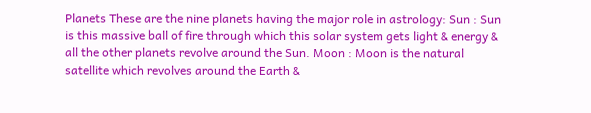Planets These are the nine planets having the major role in astrology: Sun : Sun is this massive ball of fire through which this solar system gets light & energy & all the other planets revolve around the Sun. Moon : Moon is the natural satellite which revolves around the Earth &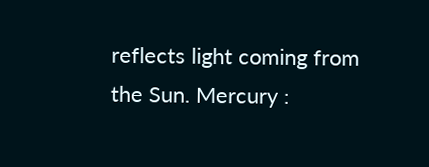reflects light coming from the Sun. Mercury :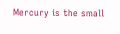Mercury is the small